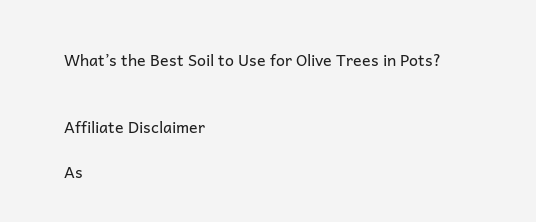What’s the Best Soil to Use for Olive Trees in Pots?


Affiliate Disclaimer

As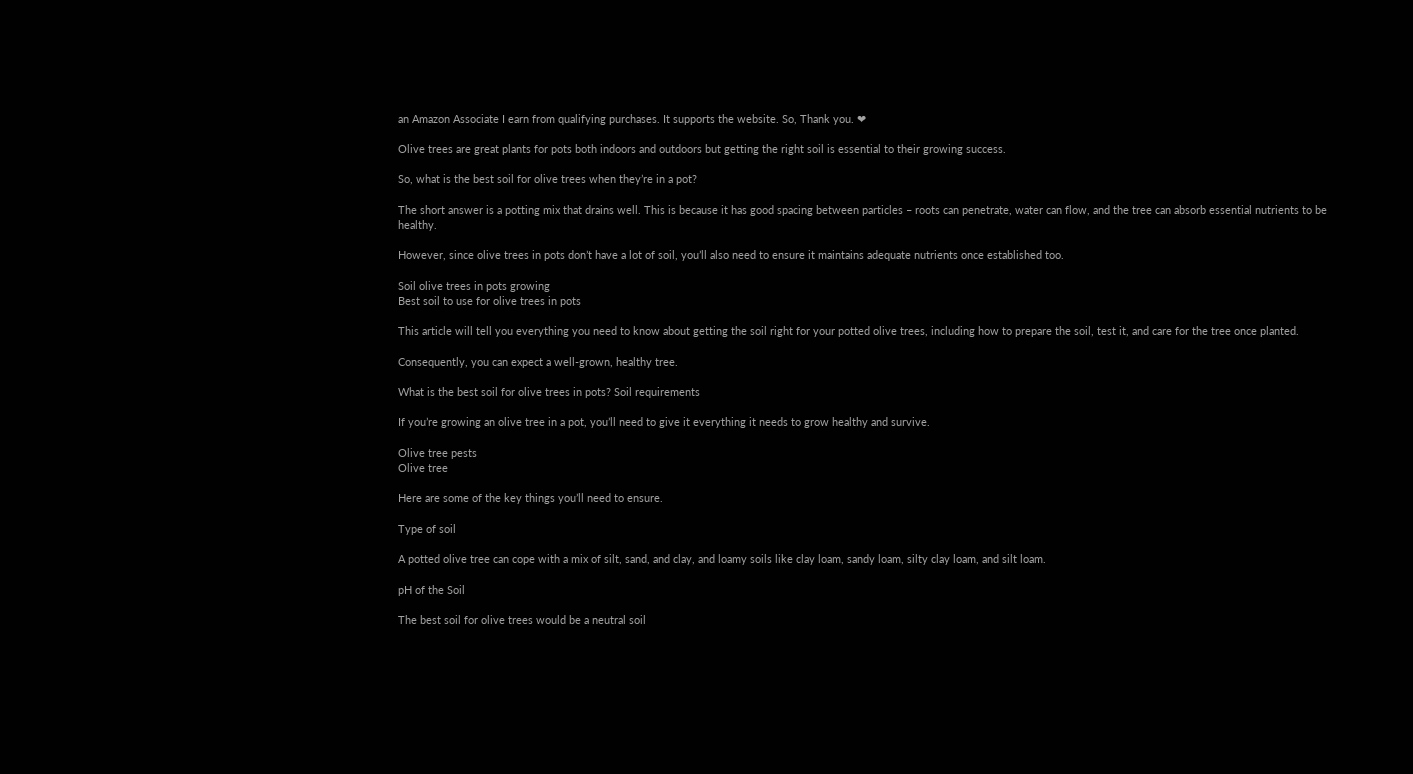an Amazon Associate I earn from qualifying purchases. It supports the website. So, Thank you. ❤

Olive trees are great plants for pots both indoors and outdoors but getting the right soil is essential to their growing success.

So, what is the best soil for olive trees when they’re in a pot?

The short answer is a potting mix that drains well. This is because it has good spacing between particles – roots can penetrate, water can flow, and the tree can absorb essential nutrients to be healthy.

However, since olive trees in pots don’t have a lot of soil, you’ll also need to ensure it maintains adequate nutrients once established too.

Soil olive trees in pots growing
Best soil to use for olive trees in pots

This article will tell you everything you need to know about getting the soil right for your potted olive trees, including how to prepare the soil, test it, and care for the tree once planted.

Consequently, you can expect a well-grown, healthy tree.

What is the best soil for olive trees in pots? Soil requirements

If you’re growing an olive tree in a pot, you’ll need to give it everything it needs to grow healthy and survive.

Olive tree pests
Olive tree

Here are some of the key things you’ll need to ensure.

Type of soil

A potted olive tree can cope with a mix of silt, sand, and clay, and loamy soils like clay loam, sandy loam, silty clay loam, and silt loam.

pH of the Soil

The best soil for olive trees would be a neutral soil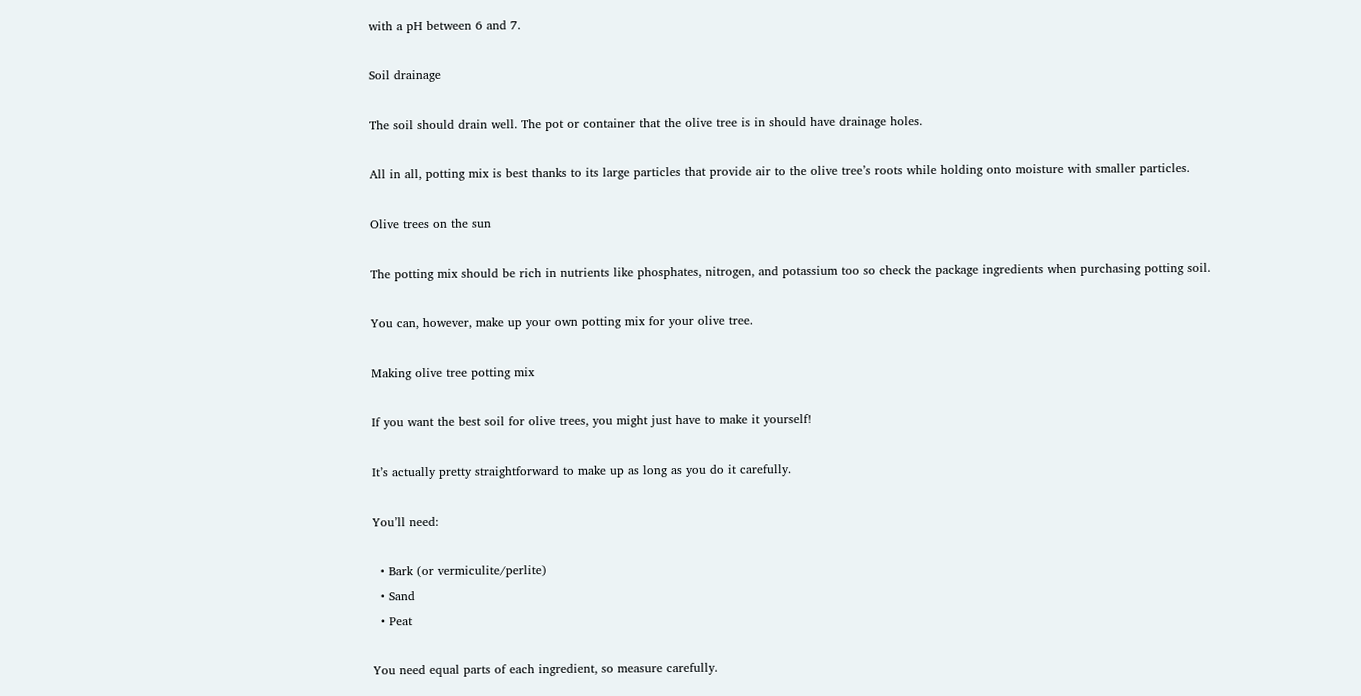with a pH between 6 and 7.

Soil drainage

The soil should drain well. The pot or container that the olive tree is in should have drainage holes.

All in all, potting mix is best thanks to its large particles that provide air to the olive tree’s roots while holding onto moisture with smaller particles.

Olive trees on the sun

The potting mix should be rich in nutrients like phosphates, nitrogen, and potassium too so check the package ingredients when purchasing potting soil.

You can, however, make up your own potting mix for your olive tree.

Making olive tree potting mix

If you want the best soil for olive trees, you might just have to make it yourself!

It’s actually pretty straightforward to make up as long as you do it carefully.

You’ll need:

  • Bark (or vermiculite/perlite)
  • Sand
  • Peat

You need equal parts of each ingredient, so measure carefully.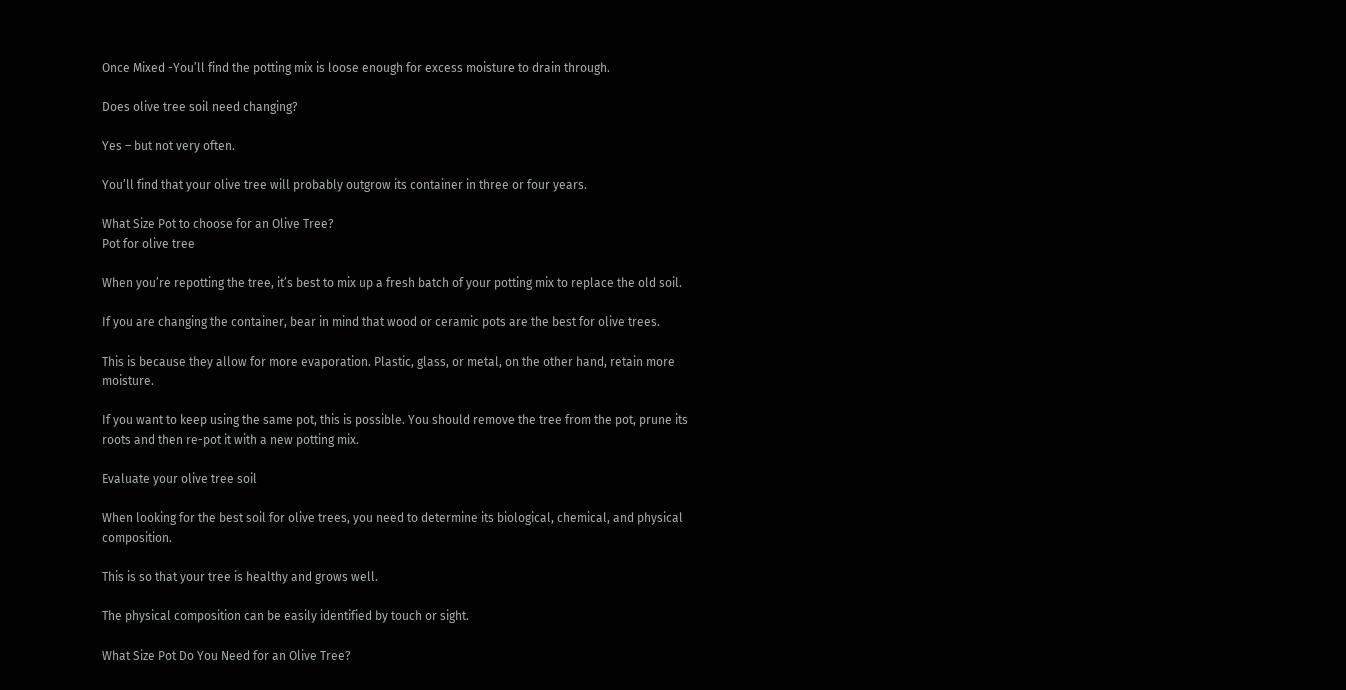Once Mixed -You’ll find the potting mix is loose enough for excess moisture to drain through.

Does olive tree soil need changing?

Yes – but not very often.

You’ll find that your olive tree will probably outgrow its container in three or four years.

What Size Pot to choose for an Olive Tree?
Pot for olive tree

When you’re repotting the tree, it’s best to mix up a fresh batch of your potting mix to replace the old soil.

If you are changing the container, bear in mind that wood or ceramic pots are the best for olive trees.

This is because they allow for more evaporation. Plastic, glass, or metal, on the other hand, retain more moisture.

If you want to keep using the same pot, this is possible. You should remove the tree from the pot, prune its roots and then re-pot it with a new potting mix.

Evaluate your olive tree soil

When looking for the best soil for olive trees, you need to determine its biological, chemical, and physical composition.

This is so that your tree is healthy and grows well.

The physical composition can be easily identified by touch or sight.

What Size Pot Do You Need for an Olive Tree?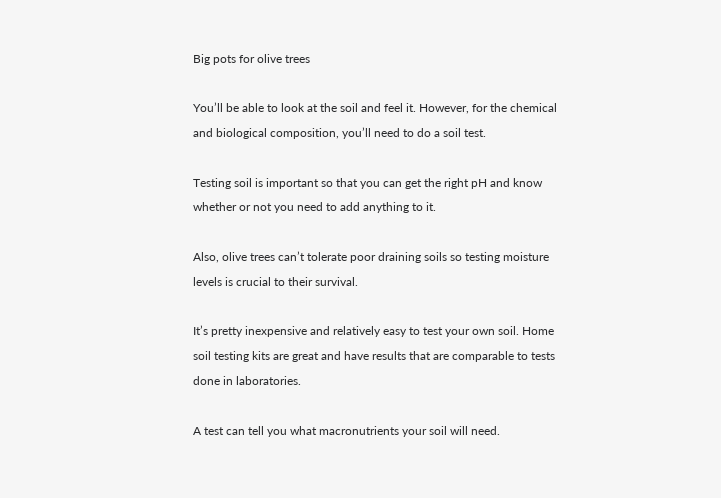Big pots for olive trees

You’ll be able to look at the soil and feel it. However, for the chemical and biological composition, you’ll need to do a soil test.

Testing soil is important so that you can get the right pH and know whether or not you need to add anything to it.

Also, olive trees can’t tolerate poor draining soils so testing moisture levels is crucial to their survival.

It’s pretty inexpensive and relatively easy to test your own soil. Home soil testing kits are great and have results that are comparable to tests done in laboratories.

A test can tell you what macronutrients your soil will need.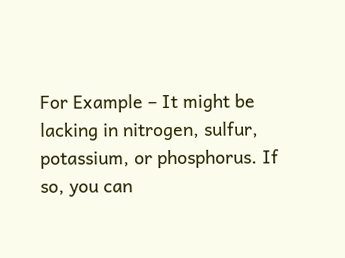For Example – It might be lacking in nitrogen, sulfur, potassium, or phosphorus. If so, you can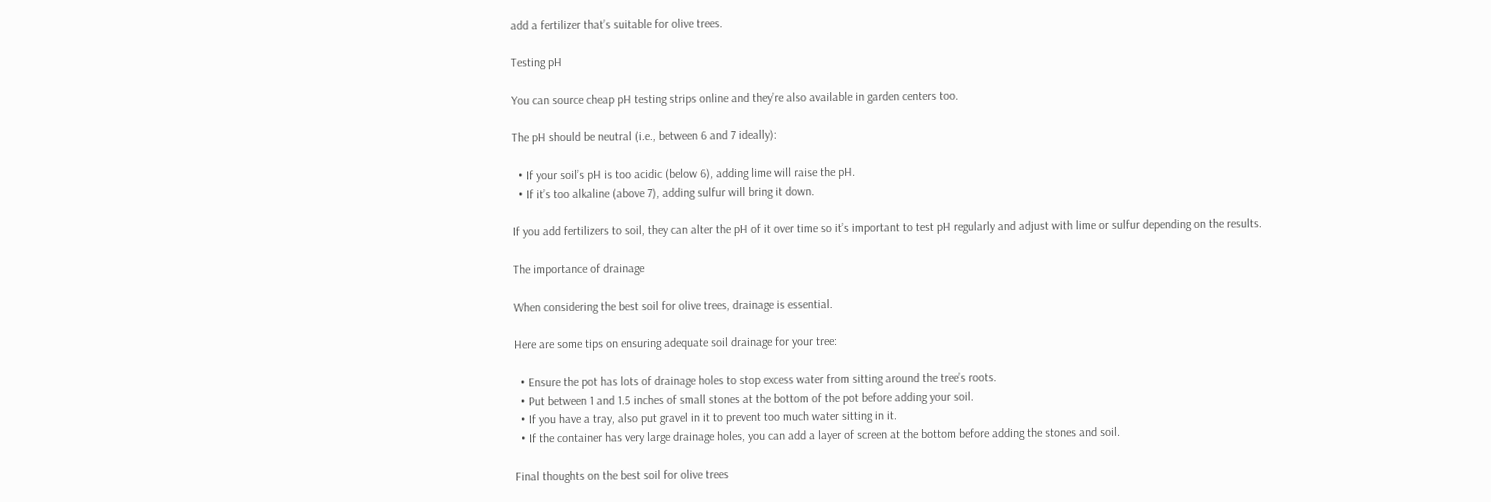add a fertilizer that’s suitable for olive trees.

Testing pH

You can source cheap pH testing strips online and they’re also available in garden centers too.

The pH should be neutral (i.e., between 6 and 7 ideally):

  • If your soil’s pH is too acidic (below 6), adding lime will raise the pH.
  • If it’s too alkaline (above 7), adding sulfur will bring it down.

If you add fertilizers to soil, they can alter the pH of it over time so it’s important to test pH regularly and adjust with lime or sulfur depending on the results.

The importance of drainage

When considering the best soil for olive trees, drainage is essential.

Here are some tips on ensuring adequate soil drainage for your tree:

  • Ensure the pot has lots of drainage holes to stop excess water from sitting around the tree’s roots.
  • Put between 1 and 1.5 inches of small stones at the bottom of the pot before adding your soil.
  • If you have a tray, also put gravel in it to prevent too much water sitting in it.
  • If the container has very large drainage holes, you can add a layer of screen at the bottom before adding the stones and soil.

Final thoughts on the best soil for olive trees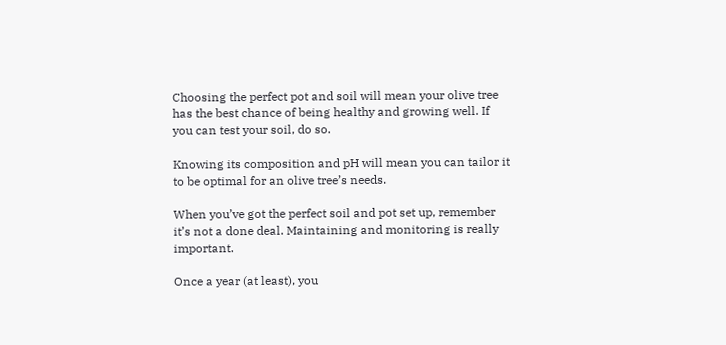Choosing the perfect pot and soil will mean your olive tree has the best chance of being healthy and growing well. If you can test your soil, do so.

Knowing its composition and pH will mean you can tailor it to be optimal for an olive tree’s needs.

When you’ve got the perfect soil and pot set up, remember it’s not a done deal. Maintaining and monitoring is really important.

Once a year (at least), you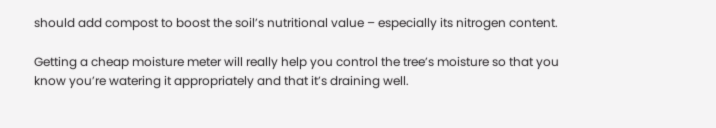should add compost to boost the soil’s nutritional value – especially its nitrogen content.

Getting a cheap moisture meter will really help you control the tree’s moisture so that you know you’re watering it appropriately and that it’s draining well.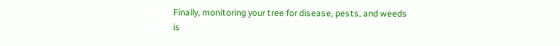Finally, monitoring your tree for disease, pests, and weeds is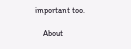important too.

    About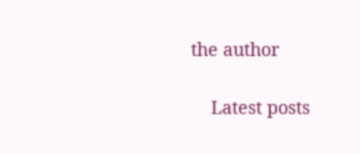the author

    Latest posts